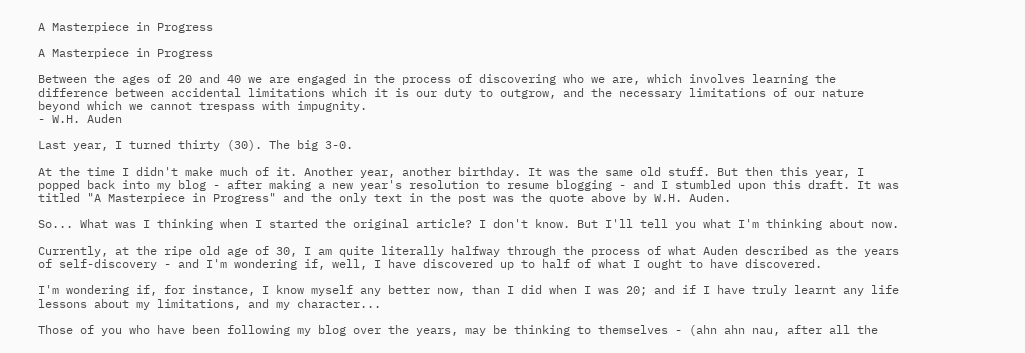A Masterpiece in Progress

A Masterpiece in Progress

Between the ages of 20 and 40 we are engaged in the process of discovering who we are, which involves learning the difference between accidental limitations which it is our duty to outgrow, and the necessary limitations of our nature beyond which we cannot trespass with impugnity.
- W.H. Auden

Last year, I turned thirty (30). The big 3-0.

At the time I didn't make much of it. Another year, another birthday. It was the same old stuff. But then this year, I popped back into my blog - after making a new year's resolution to resume blogging - and I stumbled upon this draft. It was titled "A Masterpiece in Progress" and the only text in the post was the quote above by W.H. Auden.

So... What was I thinking when I started the original article? I don't know. But I'll tell you what I'm thinking about now.

Currently, at the ripe old age of 30, I am quite literally halfway through the process of what Auden described as the years of self-discovery - and I'm wondering if, well, I have discovered up to half of what I ought to have discovered.

I'm wondering if, for instance, I know myself any better now, than I did when I was 20; and if I have truly learnt any life lessons about my limitations, and my character...

Those of you who have been following my blog over the years, may be thinking to themselves - (ahn ahn nau, after all the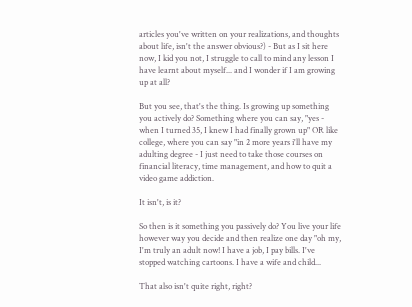articles you've written on your realizations, and thoughts about life, isn't the answer obvious?) - But as I sit here now, I kid you not, I struggle to call to mind any lesson I have learnt about myself... and I wonder if I am growing up at all?

But you see, that's the thing. Is growing up something you actively do? Something where you can say, "yes - when I turned 35, I knew I had finally grown up" OR like college, where you can say "in 2 more years i'll have my adulting degree - I just need to take those courses on financial literacy, time management, and how to quit a video game addiction.

It isn't, is it?

So then is it something you passively do? You live your life however way you decide and then realize one day "oh my, I'm truly an adult now! I have a job, I pay bills. I've stopped watching cartoons. I have a wife and child...

That also isn't quite right, right?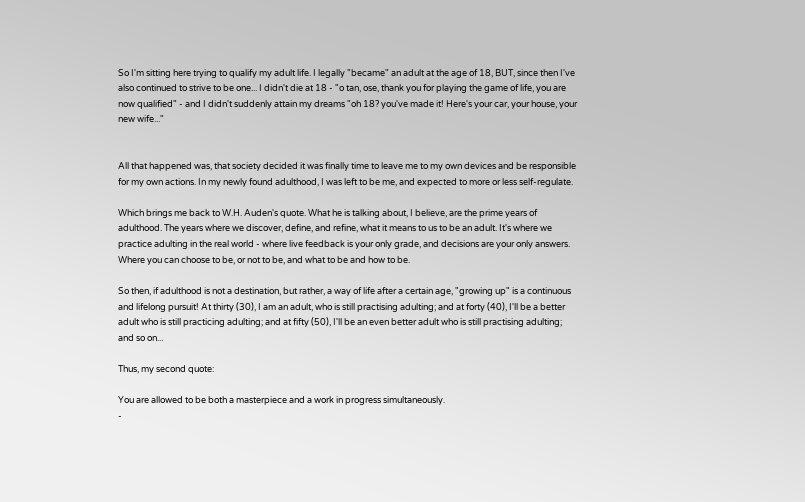So I'm sitting here trying to qualify my adult life. I legally "became" an adult at the age of 18, BUT, since then I've also continued to strive to be one... I didn't die at 18 - "o tan, ose, thank you for playing the game of life, you are now qualified" - and I didn't suddenly attain my dreams "oh 18? you've made it! Here's your car, your house, your new wife..."


All that happened was, that society decided it was finally time to leave me to my own devices and be responsible for my own actions. In my newly found adulthood, I was left to be me, and expected to more or less self-regulate.

Which brings me back to W.H. Auden's quote. What he is talking about, I believe, are the prime years of adulthood. The years where we discover, define, and refine, what it means to us to be an adult. It's where we practice adulting in the real world - where live feedback is your only grade, and decisions are your only answers. Where you can choose to be, or not to be, and what to be and how to be.

So then, if adulthood is not a destination, but rather, a way of life after a certain age, "growing up" is a continuous and lifelong pursuit! At thirty (30), I am an adult, who is still practising adulting; and at forty (40), I'll be a better adult who is still practicing adulting; and at fifty (50), I'll be an even better adult who is still practising adulting; and so on...

Thus, my second quote:

You are allowed to be both a masterpiece and a work in progress simultaneously.
-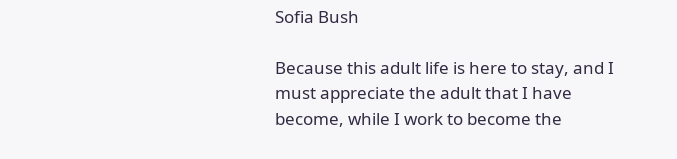Sofia Bush

Because this adult life is here to stay, and I must appreciate the adult that I have become, while I work to become the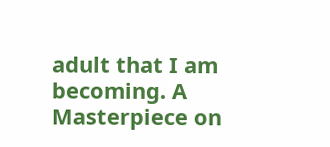adult that I am becoming. A Masterpiece on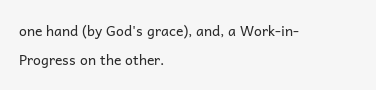one hand (by God's grace), and, a Work-in-Progress on the other.